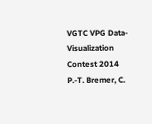VGTC VPG Data-Visualization Contest 2014
P.-T. Bremer, C.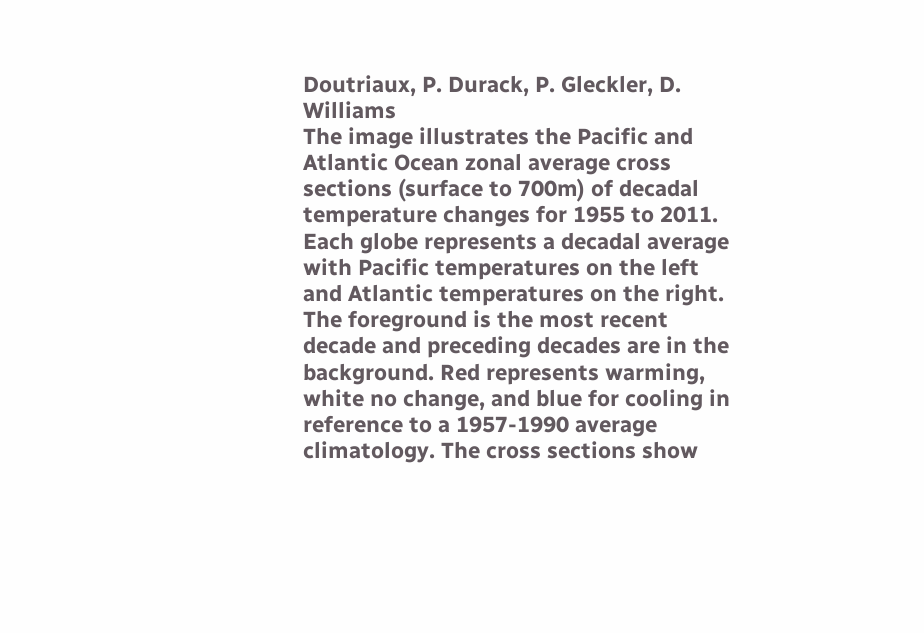Doutriaux, P. Durack, P. Gleckler, D. Williams
The image illustrates the Pacific and Atlantic Ocean zonal average cross sections (surface to 700m) of decadal temperature changes for 1955 to 2011. Each globe represents a decadal average with Pacific temperatures on the left and Atlantic temperatures on the right. The foreground is the most recent decade and preceding decades are in the background. Red represents warming, white no change, and blue for cooling in reference to a 1957-1990 average climatology. The cross sections show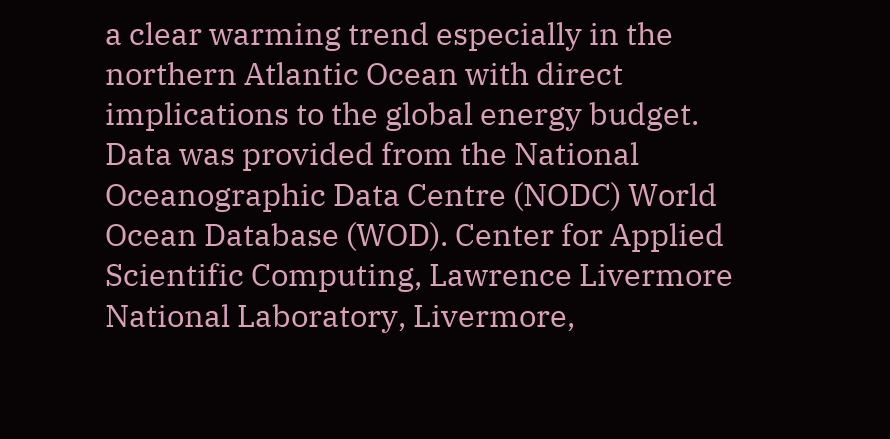a clear warming trend especially in the northern Atlantic Ocean with direct implications to the global energy budget. Data was provided from the National Oceanographic Data Centre (NODC) World Ocean Database (WOD). Center for Applied Scientific Computing, Lawrence Livermore National Laboratory, Livermore,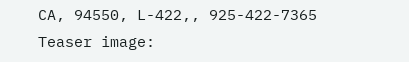CA, 94550, L-422,, 925-422-7365
Teaser image: